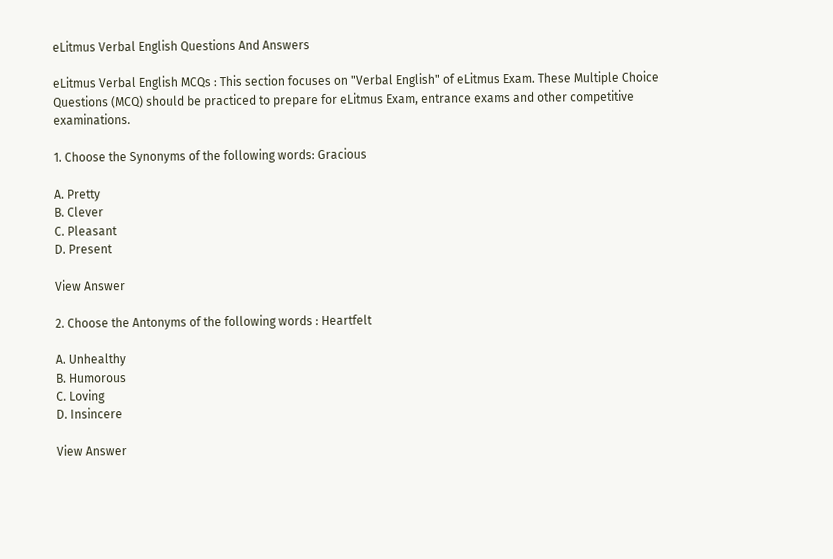eLitmus Verbal English Questions And Answers

eLitmus Verbal English MCQs : This section focuses on "Verbal English" of eLitmus Exam. These Multiple Choice Questions (MCQ) should be practiced to prepare for eLitmus Exam, entrance exams and other competitive examinations.

1. Choose the Synonyms of the following words: Gracious

A. Pretty
B. Clever
C. Pleasant
D. Present

View Answer

2. Choose the Antonyms of the following words : Heartfelt

A. Unhealthy
B. Humorous
C. Loving
D. Insincere

View Answer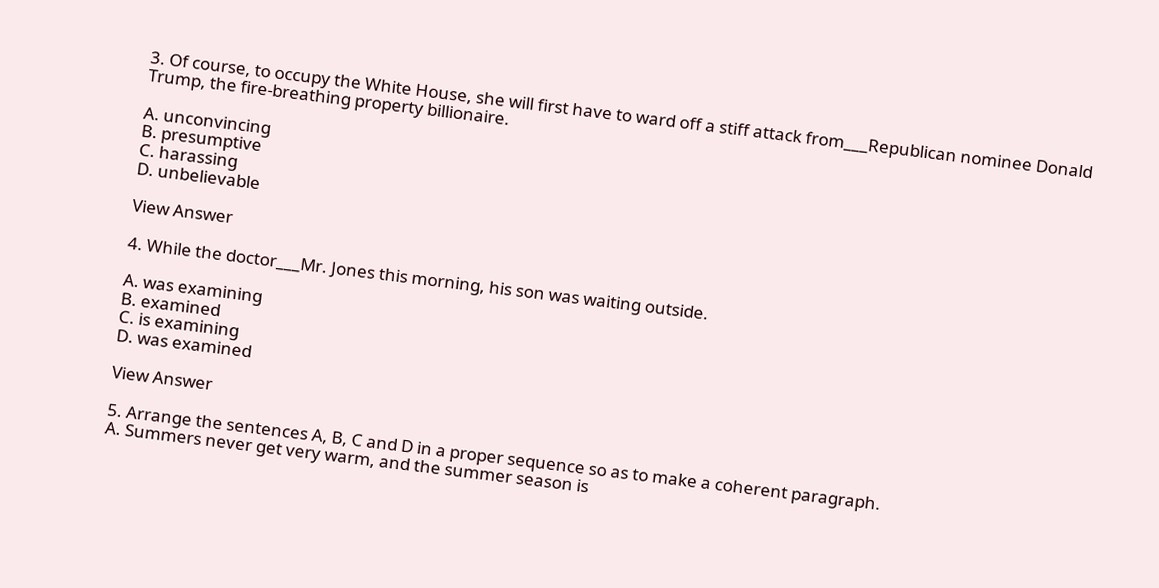3. Of course, to occupy the White House, she will first have to ward off a stiff attack from___Republican nominee Donald Trump, the fire-breathing property billionaire.

A. unconvincing
B. presumptive
C. harassing
D. unbelievable

View Answer

4. While the doctor___Mr. Jones this morning, his son was waiting outside.

A. was examining
B. examined
C. is examining
D. was examined

View Answer

5. Arrange the sentences A, B, C and D in a proper sequence so as to make a coherent paragraph.
A. Summers never get very warm, and the summer season is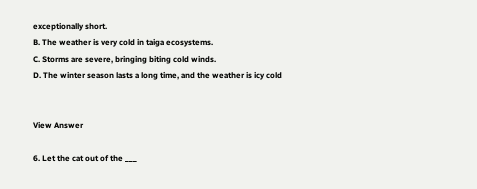exceptionally short.
B. The weather is very cold in taiga ecosystems.
C. Storms are severe, bringing biting cold winds.
D. The winter season lasts a long time, and the weather is icy cold


View Answer

6. Let the cat out of the ___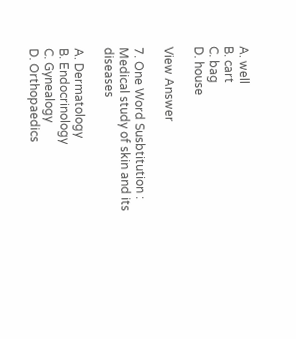A. well
B. cart
C. bag
D. house

View Answer

7. One Word Susbtitution : Medical study of skin and its diseases

A. Dermatology
B. Endocrinology
C. Gynealogy
D. Orthopaedics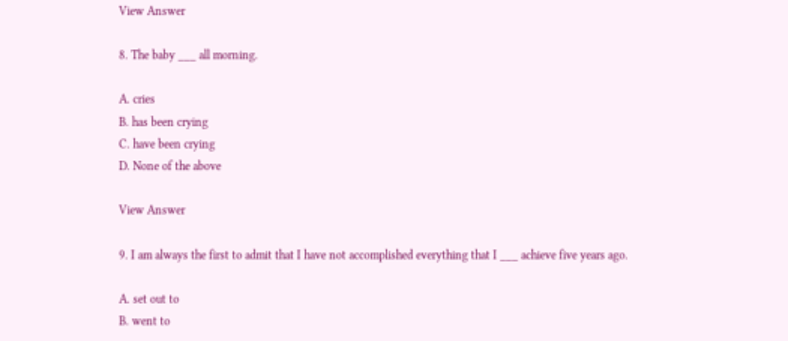View Answer

8. The baby ___ all morning.

A. cries
B. has been crying
C. have been crying
D. None of the above

View Answer

9. I am always the first to admit that I have not accomplished everything that I ___ achieve five years ago.

A. set out to
B. went to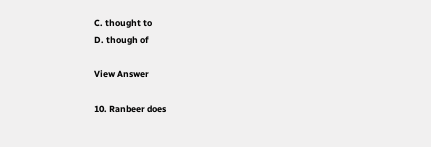C. thought to
D. though of

View Answer

10. Ranbeer does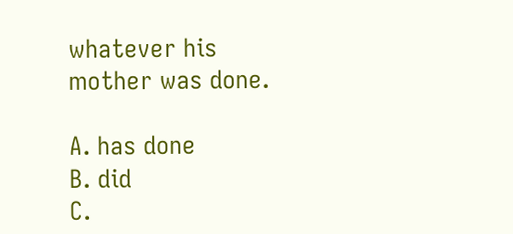whatever his mother was done.

A. has done
B. did
C.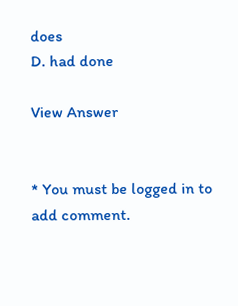does
D. had done

View Answer


* You must be logged in to add comment.